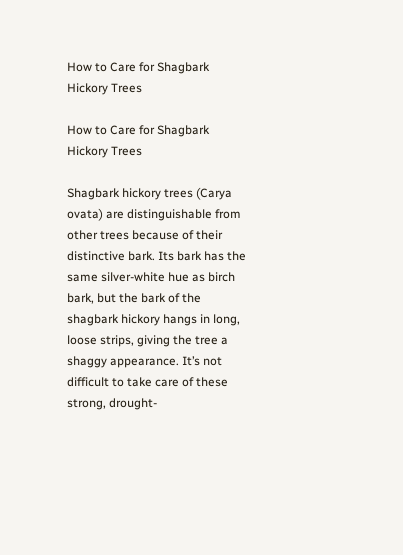How to Care for Shagbark Hickory Trees

How to Care for Shagbark Hickory Trees

Shagbark hickory trees (Carya ovata) are distinguishable from other trees because of their distinctive bark. Its bark has the same silver-white hue as birch bark, but the bark of the shagbark hickory hangs in long, loose strips, giving the tree a shaggy appearance. It’s not difficult to take care of these strong, drought-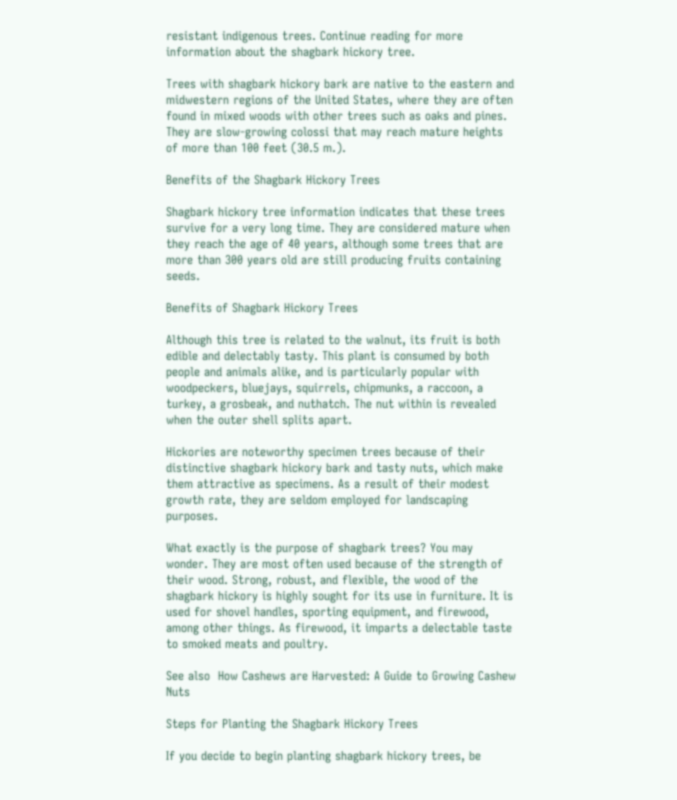resistant indigenous trees. Continue reading for more information about the shagbark hickory tree.

Trees with shagbark hickory bark are native to the eastern and midwestern regions of the United States, where they are often found in mixed woods with other trees such as oaks and pines. They are slow-growing colossi that may reach mature heights of more than 100 feet (30.5 m.).

Benefits of the Shagbark Hickory Trees

Shagbark hickory tree information indicates that these trees survive for a very long time. They are considered mature when they reach the age of 40 years, although some trees that are more than 300 years old are still producing fruits containing seeds.

Benefits of Shagbark Hickory Trees

Although this tree is related to the walnut, its fruit is both edible and delectably tasty. This plant is consumed by both people and animals alike, and is particularly popular with woodpeckers, bluejays, squirrels, chipmunks, a raccoon, a turkey, a grosbeak, and nuthatch. The nut within is revealed when the outer shell splits apart.

Hickories are noteworthy specimen trees because of their distinctive shagbark hickory bark and tasty nuts, which make them attractive as specimens. As a result of their modest growth rate, they are seldom employed for landscaping purposes.

What exactly is the purpose of shagbark trees? You may wonder. They are most often used because of the strength of their wood. Strong, robust, and flexible, the wood of the shagbark hickory is highly sought for its use in furniture. It is used for shovel handles, sporting equipment, and firewood, among other things. As firewood, it imparts a delectable taste to smoked meats and poultry.

See also  How Cashews are Harvested: A Guide to Growing Cashew Nuts

Steps for Planting the Shagbark Hickory Trees

If you decide to begin planting shagbark hickory trees, be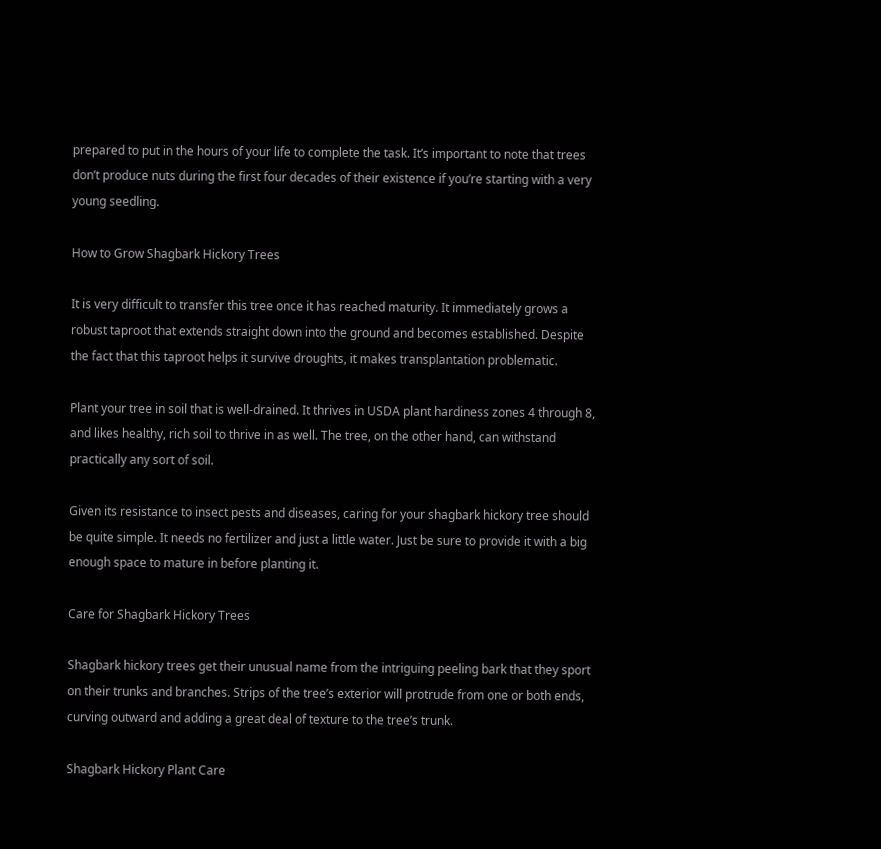prepared to put in the hours of your life to complete the task. It’s important to note that trees don’t produce nuts during the first four decades of their existence if you’re starting with a very young seedling.

How to Grow Shagbark Hickory Trees

It is very difficult to transfer this tree once it has reached maturity. It immediately grows a robust taproot that extends straight down into the ground and becomes established. Despite the fact that this taproot helps it survive droughts, it makes transplantation problematic.

Plant your tree in soil that is well-drained. It thrives in USDA plant hardiness zones 4 through 8, and likes healthy, rich soil to thrive in as well. The tree, on the other hand, can withstand practically any sort of soil.

Given its resistance to insect pests and diseases, caring for your shagbark hickory tree should be quite simple. It needs no fertilizer and just a little water. Just be sure to provide it with a big enough space to mature in before planting it.

Care for Shagbark Hickory Trees

Shagbark hickory trees get their unusual name from the intriguing peeling bark that they sport on their trunks and branches. Strips of the tree’s exterior will protrude from one or both ends, curving outward and adding a great deal of texture to the tree’s trunk.

Shagbark Hickory Plant Care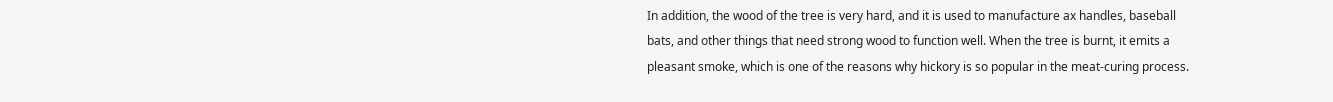In addition, the wood of the tree is very hard, and it is used to manufacture ax handles, baseball bats, and other things that need strong wood to function well. When the tree is burnt, it emits a pleasant smoke, which is one of the reasons why hickory is so popular in the meat-curing process.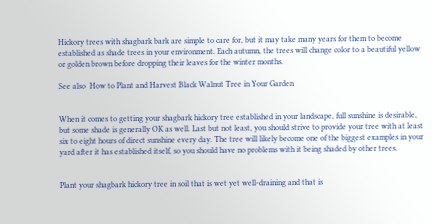Hickory trees with shagbark bark are simple to care for, but it may take many years for them to become established as shade trees in your environment. Each autumn, the trees will change color to a beautiful yellow or golden brown before dropping their leaves for the winter months.

See also  How to Plant and Harvest Black Walnut Tree in Your Garden


When it comes to getting your shagbark hickory tree established in your landscape, full sunshine is desirable, but some shade is generally OK as well. Last but not least, you should strive to provide your tree with at least six to eight hours of direct sunshine every day. The tree will likely become one of the biggest examples in your yard after it has established itself, so you should have no problems with it being shaded by other trees.


Plant your shagbark hickory tree in soil that is wet yet well-draining and that is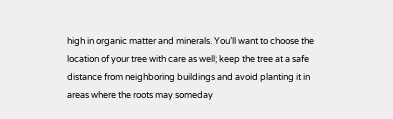high in organic matter and minerals. You’ll want to choose the location of your tree with care as well; keep the tree at a safe distance from neighboring buildings and avoid planting it in areas where the roots may someday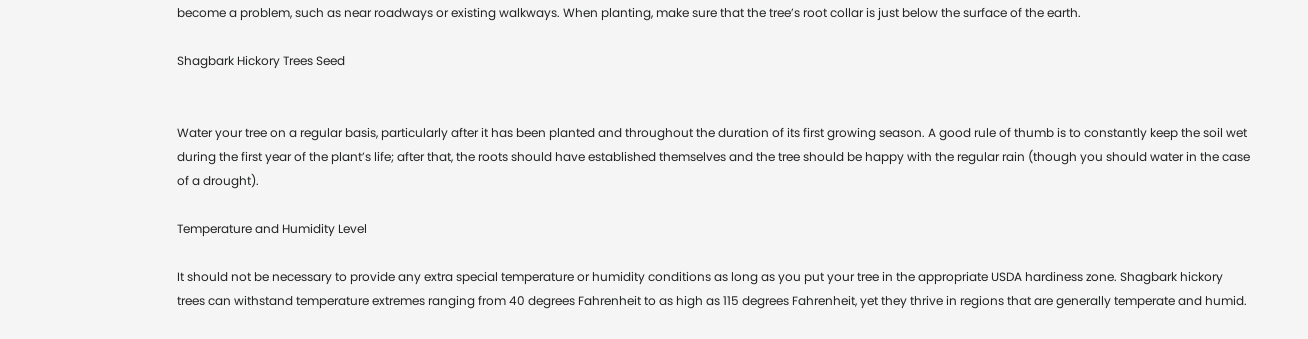become a problem, such as near roadways or existing walkways. When planting, make sure that the tree’s root collar is just below the surface of the earth.

Shagbark Hickory Trees Seed


Water your tree on a regular basis, particularly after it has been planted and throughout the duration of its first growing season. A good rule of thumb is to constantly keep the soil wet during the first year of the plant’s life; after that, the roots should have established themselves and the tree should be happy with the regular rain (though you should water in the case of a drought).

Temperature and Humidity Level

It should not be necessary to provide any extra special temperature or humidity conditions as long as you put your tree in the appropriate USDA hardiness zone. Shagbark hickory trees can withstand temperature extremes ranging from 40 degrees Fahrenheit to as high as 115 degrees Fahrenheit, yet they thrive in regions that are generally temperate and humid.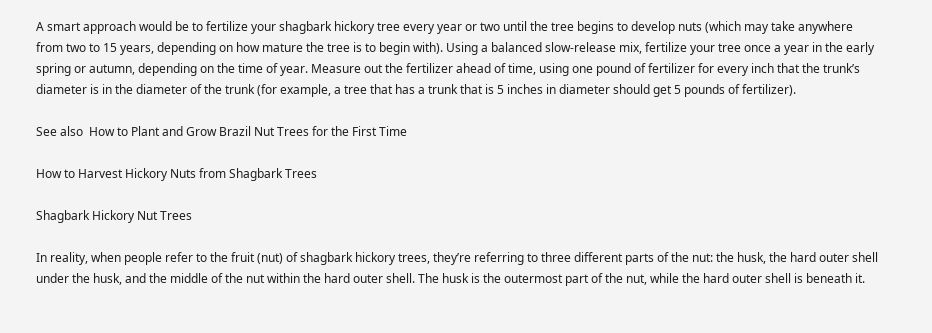A smart approach would be to fertilize your shagbark hickory tree every year or two until the tree begins to develop nuts (which may take anywhere from two to 15 years, depending on how mature the tree is to begin with). Using a balanced slow-release mix, fertilize your tree once a year in the early spring or autumn, depending on the time of year. Measure out the fertilizer ahead of time, using one pound of fertilizer for every inch that the trunk’s diameter is in the diameter of the trunk (for example, a tree that has a trunk that is 5 inches in diameter should get 5 pounds of fertilizer).

See also  How to Plant and Grow Brazil Nut Trees for the First Time

How to Harvest Hickory Nuts from Shagbark Trees

Shagbark Hickory Nut Trees

In reality, when people refer to the fruit (nut) of shagbark hickory trees, they’re referring to three different parts of the nut: the husk, the hard outer shell under the husk, and the middle of the nut within the hard outer shell. The husk is the outermost part of the nut, while the hard outer shell is beneath it.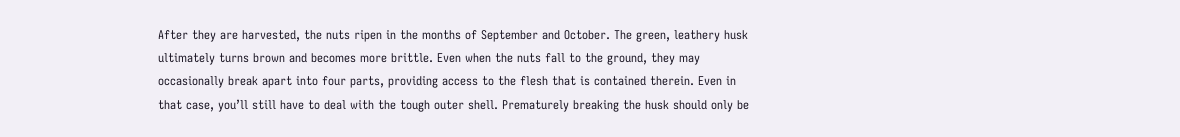After they are harvested, the nuts ripen in the months of September and October. The green, leathery husk ultimately turns brown and becomes more brittle. Even when the nuts fall to the ground, they may occasionally break apart into four parts, providing access to the flesh that is contained therein. Even in that case, you’ll still have to deal with the tough outer shell. Prematurely breaking the husk should only be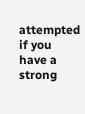attempted if you have a strong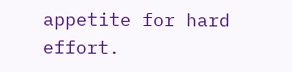appetite for hard effort.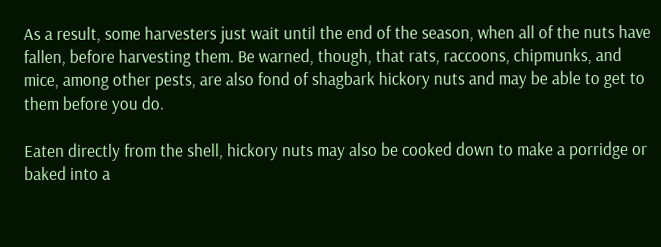As a result, some harvesters just wait until the end of the season, when all of the nuts have fallen, before harvesting them. Be warned, though, that rats, raccoons, chipmunks, and mice, among other pests, are also fond of shagbark hickory nuts and may be able to get to them before you do.

Eaten directly from the shell, hickory nuts may also be cooked down to make a porridge or baked into a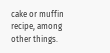cake or muffin recipe, among other things.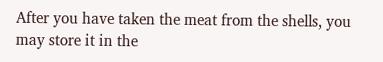After you have taken the meat from the shells, you may store it in the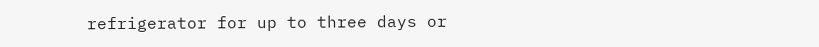refrigerator for up to three days or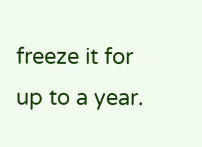freeze it for up to a year.